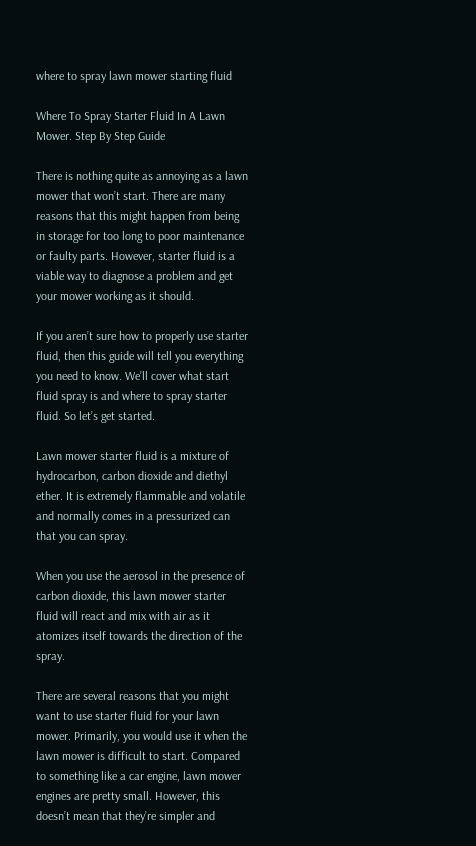where to spray lawn mower starting fluid

Where To Spray Starter Fluid In A Lawn Mower. Step By Step Guide

There is nothing quite as annoying as a lawn mower that won’t start. There are many reasons that this might happen from being in storage for too long to poor maintenance or faulty parts. However, starter fluid is a viable way to diagnose a problem and get your mower working as it should.

If you aren’t sure how to properly use starter fluid, then this guide will tell you everything you need to know. We’ll cover what start fluid spray is and where to spray starter fluid. So let’s get started.

Lawn mower starter fluid is a mixture of hydrocarbon, carbon dioxide and diethyl ether. It is extremely flammable and volatile and normally comes in a pressurized can that you can spray.

When you use the aerosol in the presence of carbon dioxide, this lawn mower starter fluid will react and mix with air as it atomizes itself towards the direction of the spray.

There are several reasons that you might want to use starter fluid for your lawn mower. Primarily, you would use it when the lawn mower is difficult to start. Compared to something like a car engine, lawn mower engines are pretty small. However, this doesn’t mean that they’re simpler and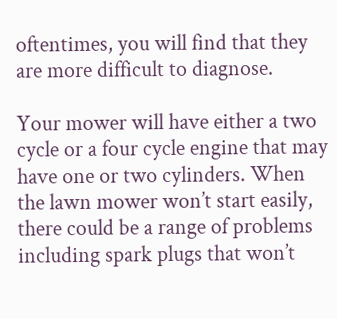oftentimes, you will find that they are more difficult to diagnose.

Your mower will have either a two cycle or a four cycle engine that may have one or two cylinders. When the lawn mower won’t start easily, there could be a range of problems including spark plugs that won’t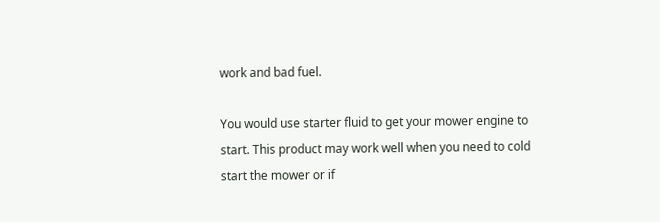work and bad fuel.

You would use starter fluid to get your mower engine to start. This product may work well when you need to cold start the mower or if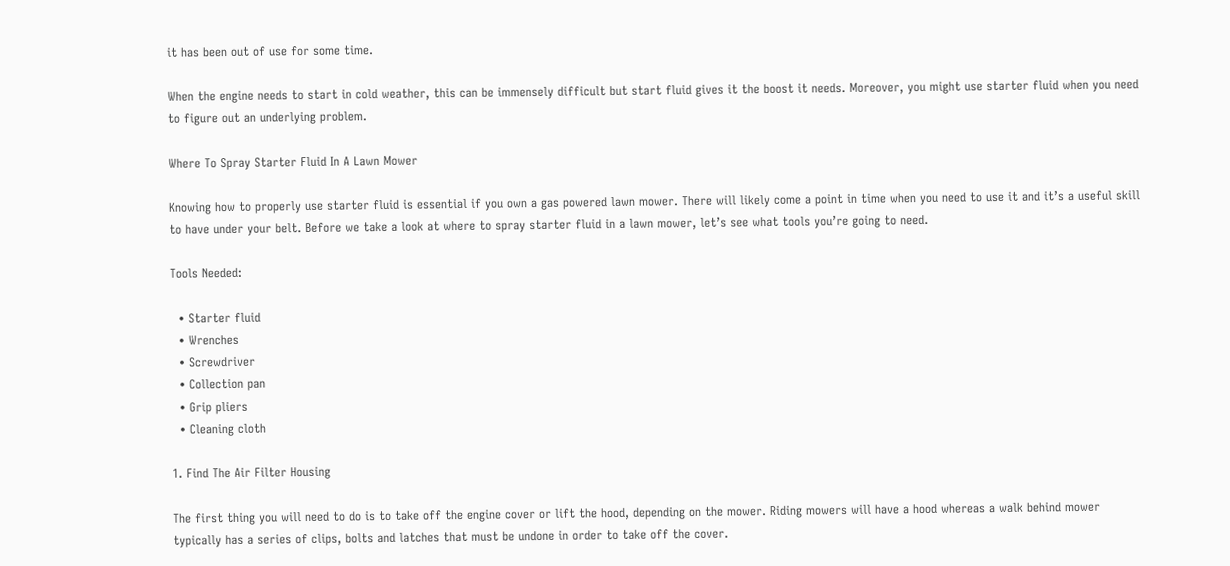it has been out of use for some time.

When the engine needs to start in cold weather, this can be immensely difficult but start fluid gives it the boost it needs. Moreover, you might use starter fluid when you need to figure out an underlying problem.

Where To Spray Starter Fluid In A Lawn Mower

Knowing how to properly use starter fluid is essential if you own a gas powered lawn mower. There will likely come a point in time when you need to use it and it’s a useful skill to have under your belt. Before we take a look at where to spray starter fluid in a lawn mower, let’s see what tools you’re going to need.

Tools Needed:

  • Starter fluid
  • Wrenches
  • Screwdriver
  • Collection pan
  • Grip pliers
  • Cleaning cloth

1. Find The Air Filter Housing

The first thing you will need to do is to take off the engine cover or lift the hood, depending on the mower. Riding mowers will have a hood whereas a walk behind mower typically has a series of clips, bolts and latches that must be undone in order to take off the cover.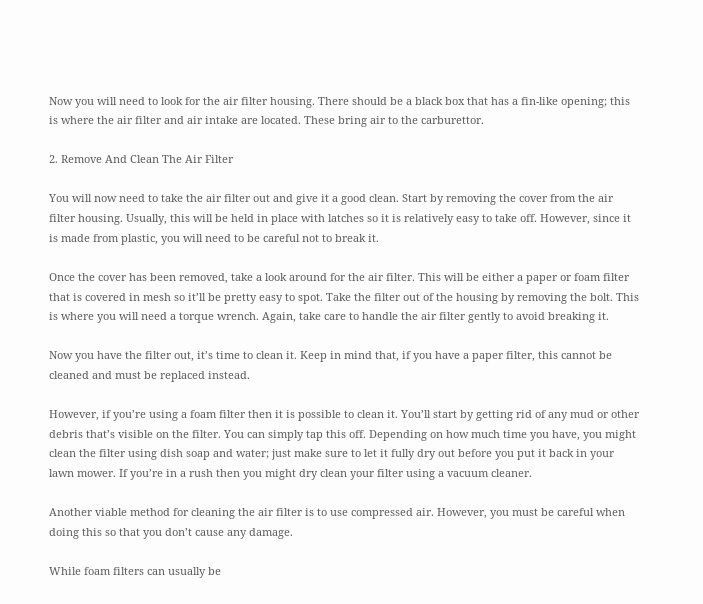Now you will need to look for the air filter housing. There should be a black box that has a fin-like opening; this is where the air filter and air intake are located. These bring air to the carburettor.

2. Remove And Clean The Air Filter

You will now need to take the air filter out and give it a good clean. Start by removing the cover from the air filter housing. Usually, this will be held in place with latches so it is relatively easy to take off. However, since it is made from plastic, you will need to be careful not to break it.

Once the cover has been removed, take a look around for the air filter. This will be either a paper or foam filter that is covered in mesh so it’ll be pretty easy to spot. Take the filter out of the housing by removing the bolt. This is where you will need a torque wrench. Again, take care to handle the air filter gently to avoid breaking it.

Now you have the filter out, it’s time to clean it. Keep in mind that, if you have a paper filter, this cannot be cleaned and must be replaced instead.

However, if you’re using a foam filter then it is possible to clean it. You’ll start by getting rid of any mud or other debris that’s visible on the filter. You can simply tap this off. Depending on how much time you have, you might clean the filter using dish soap and water; just make sure to let it fully dry out before you put it back in your lawn mower. If you’re in a rush then you might dry clean your filter using a vacuum cleaner.

Another viable method for cleaning the air filter is to use compressed air. However, you must be careful when doing this so that you don’t cause any damage.

While foam filters can usually be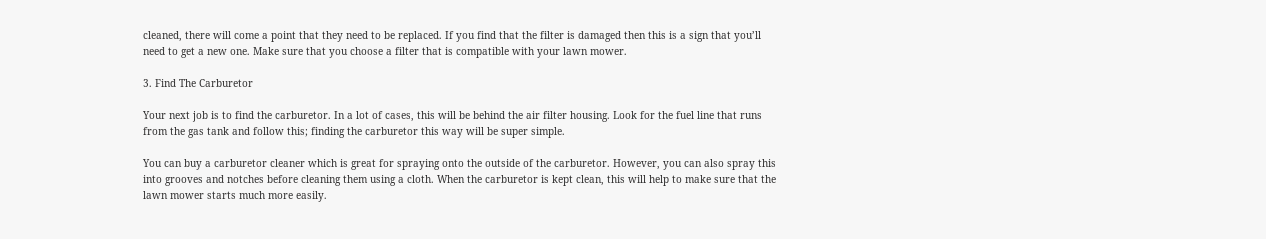cleaned, there will come a point that they need to be replaced. If you find that the filter is damaged then this is a sign that you’ll need to get a new one. Make sure that you choose a filter that is compatible with your lawn mower.

3. Find The Carburetor

Your next job is to find the carburetor. In a lot of cases, this will be behind the air filter housing. Look for the fuel line that runs from the gas tank and follow this; finding the carburetor this way will be super simple.

You can buy a carburetor cleaner which is great for spraying onto the outside of the carburetor. However, you can also spray this into grooves and notches before cleaning them using a cloth. When the carburetor is kept clean, this will help to make sure that the lawn mower starts much more easily.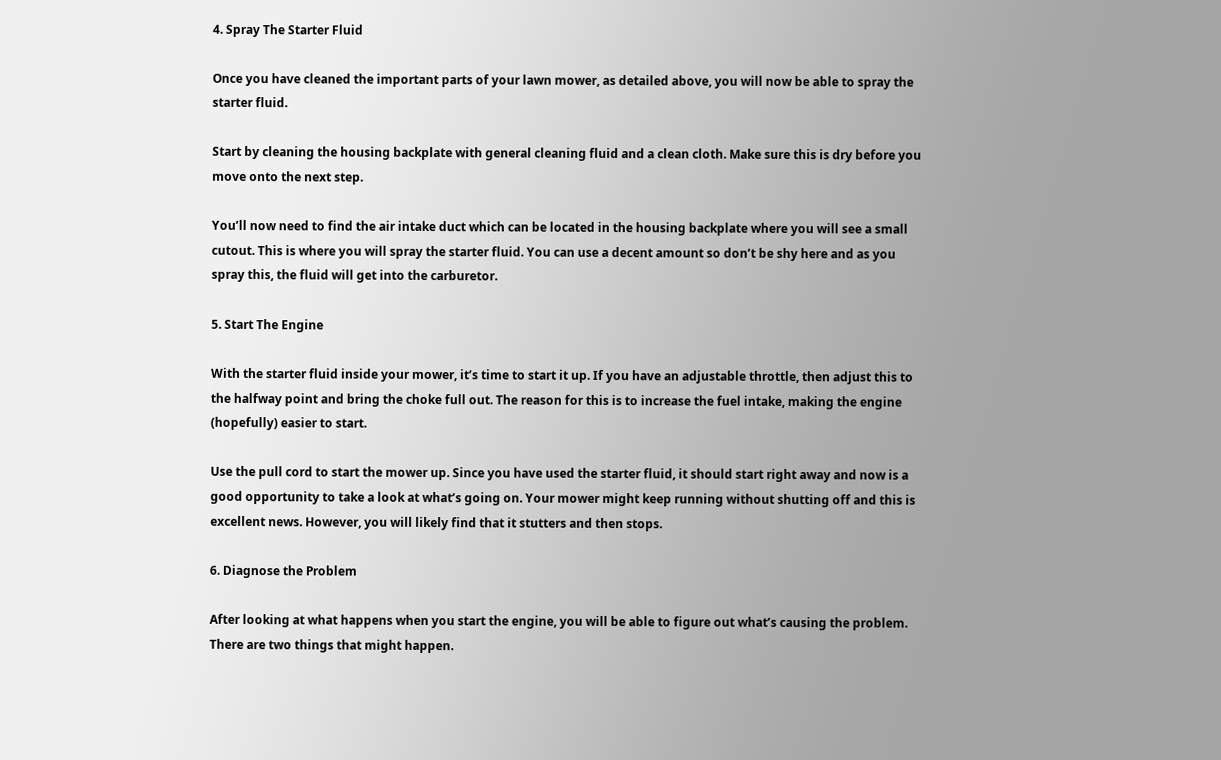4. Spray The Starter Fluid

Once you have cleaned the important parts of your lawn mower, as detailed above, you will now be able to spray the starter fluid.

Start by cleaning the housing backplate with general cleaning fluid and a clean cloth. Make sure this is dry before you move onto the next step.

You’ll now need to find the air intake duct which can be located in the housing backplate where you will see a small cutout. This is where you will spray the starter fluid. You can use a decent amount so don’t be shy here and as you spray this, the fluid will get into the carburetor.

5. Start The Engine

With the starter fluid inside your mower, it’s time to start it up. If you have an adjustable throttle, then adjust this to the halfway point and bring the choke full out. The reason for this is to increase the fuel intake, making the engine (hopefully) easier to start.

Use the pull cord to start the mower up. Since you have used the starter fluid, it should start right away and now is a good opportunity to take a look at what’s going on. Your mower might keep running without shutting off and this is excellent news. However, you will likely find that it stutters and then stops.

6. Diagnose the Problem

After looking at what happens when you start the engine, you will be able to figure out what’s causing the problem. There are two things that might happen.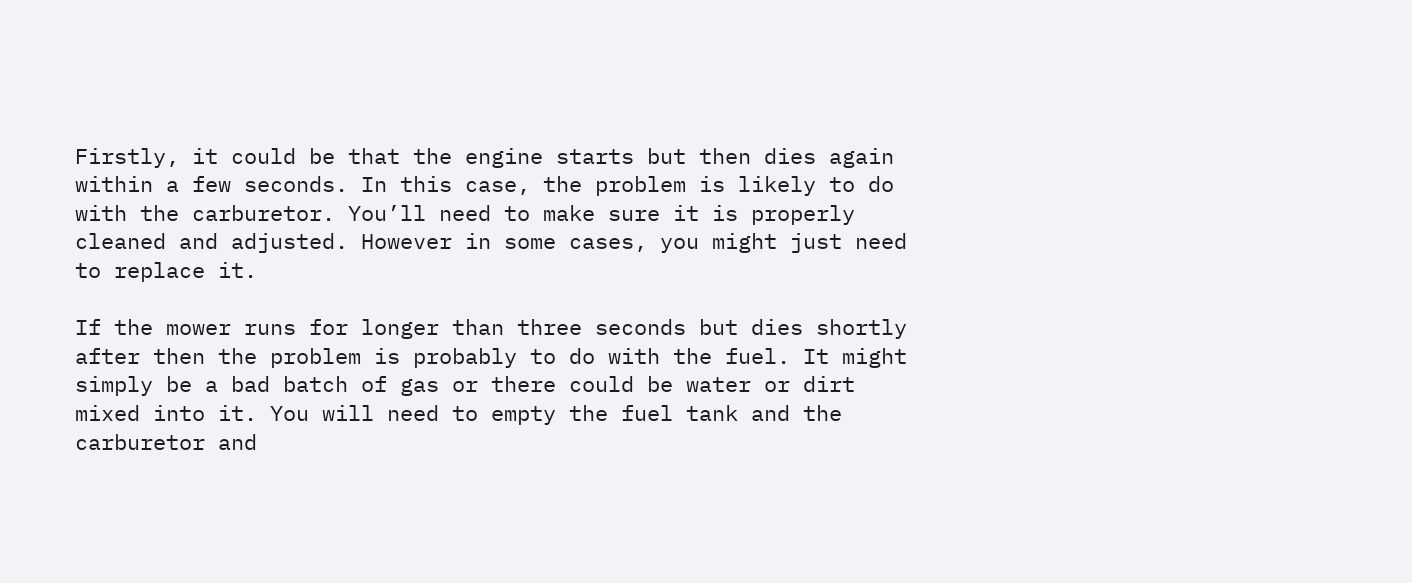Firstly, it could be that the engine starts but then dies again within a few seconds. In this case, the problem is likely to do with the carburetor. You’ll need to make sure it is properly cleaned and adjusted. However in some cases, you might just need to replace it.

If the mower runs for longer than three seconds but dies shortly after then the problem is probably to do with the fuel. It might simply be a bad batch of gas or there could be water or dirt mixed into it. You will need to empty the fuel tank and the carburetor and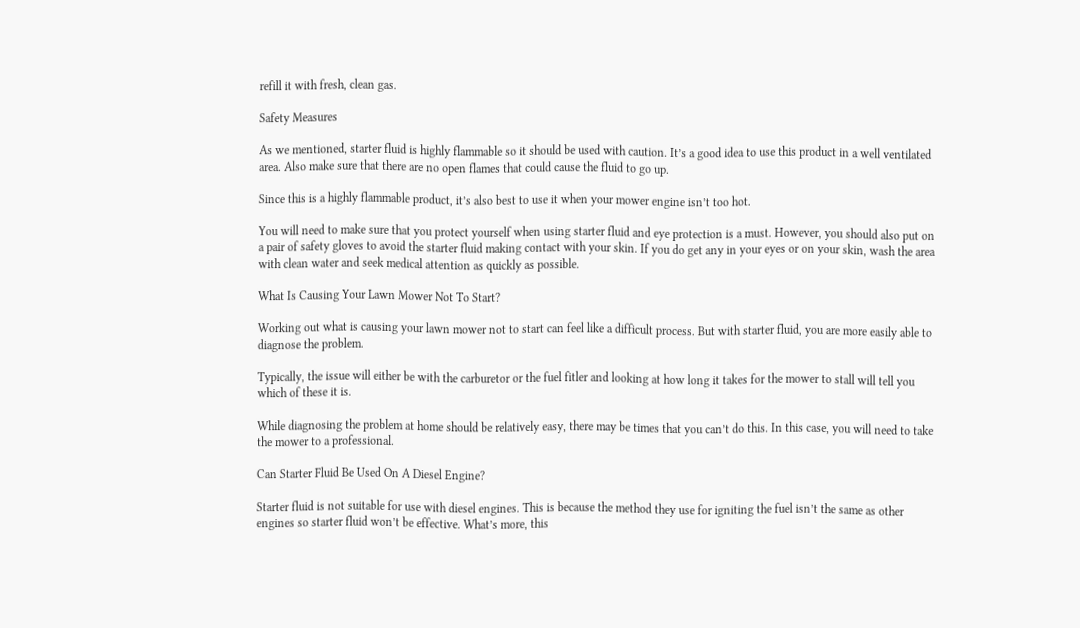refill it with fresh, clean gas.

Safety Measures

As we mentioned, starter fluid is highly flammable so it should be used with caution. It’s a good idea to use this product in a well ventilated area. Also make sure that there are no open flames that could cause the fluid to go up.

Since this is a highly flammable product, it’s also best to use it when your mower engine isn’t too hot.

You will need to make sure that you protect yourself when using starter fluid and eye protection is a must. However, you should also put on a pair of safety gloves to avoid the starter fluid making contact with your skin. If you do get any in your eyes or on your skin, wash the area with clean water and seek medical attention as quickly as possible.

What Is Causing Your Lawn Mower Not To Start?

Working out what is causing your lawn mower not to start can feel like a difficult process. But with starter fluid, you are more easily able to diagnose the problem.

Typically, the issue will either be with the carburetor or the fuel fitler and looking at how long it takes for the mower to stall will tell you which of these it is.

While diagnosing the problem at home should be relatively easy, there may be times that you can’t do this. In this case, you will need to take the mower to a professional.

Can Starter Fluid Be Used On A Diesel Engine?

Starter fluid is not suitable for use with diesel engines. This is because the method they use for igniting the fuel isn’t the same as other engines so starter fluid won’t be effective. What’s more, this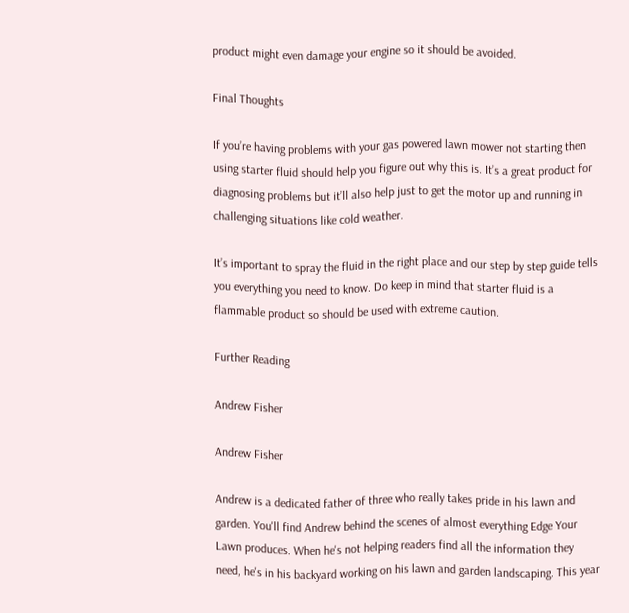product might even damage your engine so it should be avoided.

Final Thoughts

If you’re having problems with your gas powered lawn mower not starting then using starter fluid should help you figure out why this is. It’s a great product for diagnosing problems but it’ll also help just to get the motor up and running in challenging situations like cold weather.

It’s important to spray the fluid in the right place and our step by step guide tells you everything you need to know. Do keep in mind that starter fluid is a flammable product so should be used with extreme caution.

Further Reading

Andrew Fisher

Andrew Fisher

Andrew is a dedicated father of three who really takes pride in his lawn and garden. You'll find Andrew behind the scenes of almost everything Edge Your Lawn produces. When he's not helping readers find all the information they need, he's in his backyard working on his lawn and garden landscaping. This year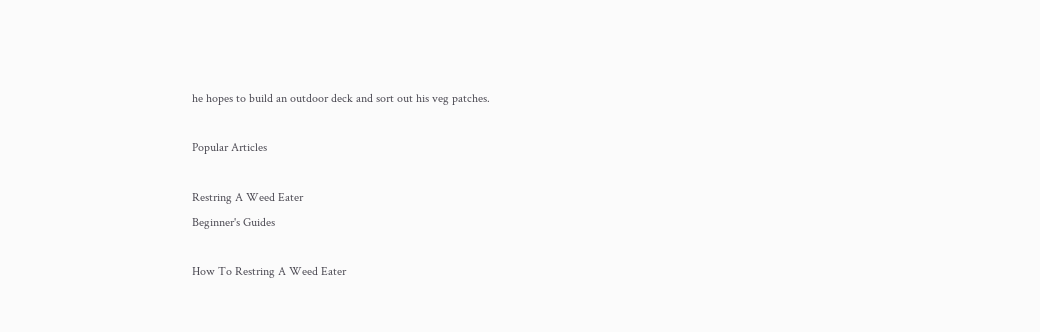he hopes to build an outdoor deck and sort out his veg patches.

Popular Articles

Restring A Weed Eater
Beginner's Guides

How To Restring A Weed Eater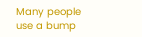Many people use a bump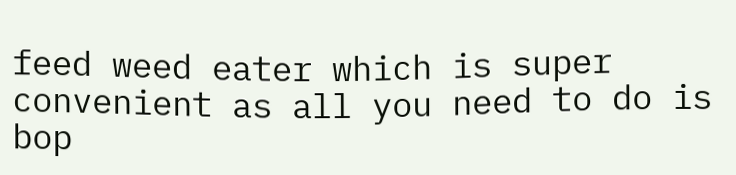feed weed eater which is super convenient as all you need to do is bop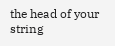the head of your string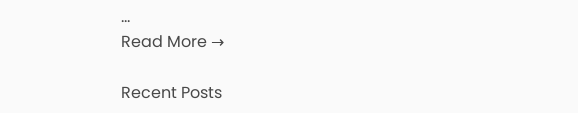...
Read More →

Recent Posts